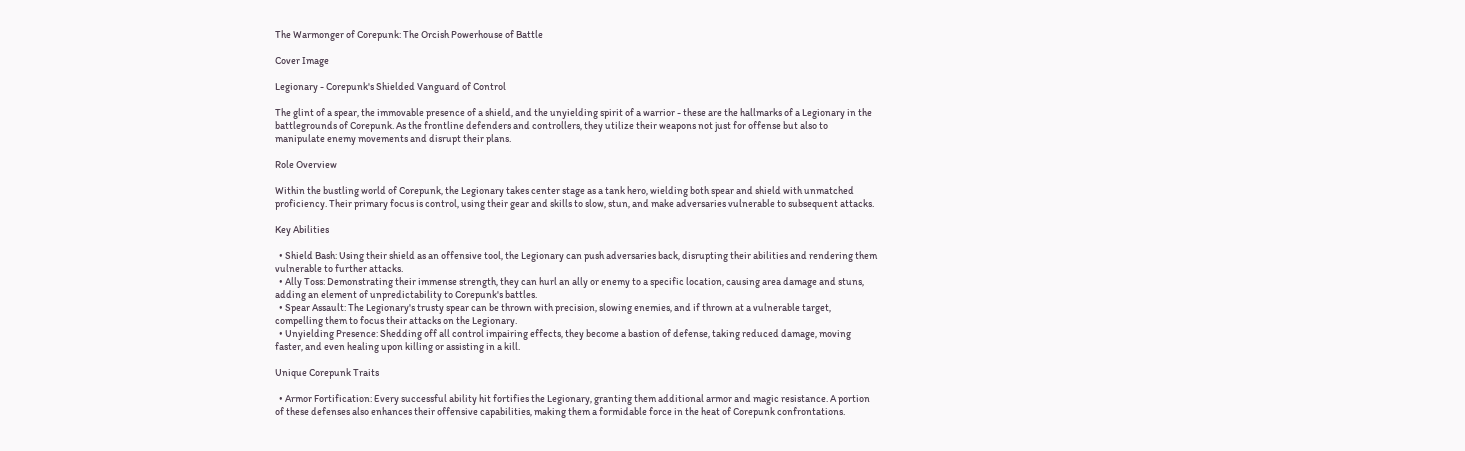The Warmonger of Corepunk: The Orcish Powerhouse of Battle

Cover Image

Legionary - Corepunk's Shielded Vanguard of Control

The glint of a spear, the immovable presence of a shield, and the unyielding spirit of a warrior - these are the hallmarks of a Legionary in the battlegrounds of Corepunk. As the frontline defenders and controllers, they utilize their weapons not just for offense but also to manipulate enemy movements and disrupt their plans.

Role Overview

Within the bustling world of Corepunk, the Legionary takes center stage as a tank hero, wielding both spear and shield with unmatched proficiency. Their primary focus is control, using their gear and skills to slow, stun, and make adversaries vulnerable to subsequent attacks.

Key Abilities

  • Shield Bash: Using their shield as an offensive tool, the Legionary can push adversaries back, disrupting their abilities and rendering them vulnerable to further attacks.
  • Ally Toss: Demonstrating their immense strength, they can hurl an ally or enemy to a specific location, causing area damage and stuns, adding an element of unpredictability to Corepunk's battles.
  • Spear Assault: The Legionary's trusty spear can be thrown with precision, slowing enemies, and if thrown at a vulnerable target, compelling them to focus their attacks on the Legionary.
  • Unyielding Presence: Shedding off all control impairing effects, they become a bastion of defense, taking reduced damage, moving faster, and even healing upon killing or assisting in a kill.

Unique Corepunk Traits

  • Armor Fortification: Every successful ability hit fortifies the Legionary, granting them additional armor and magic resistance. A portion of these defenses also enhances their offensive capabilities, making them a formidable force in the heat of Corepunk confrontations.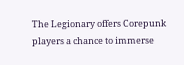The Legionary offers Corepunk players a chance to immerse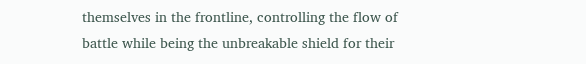themselves in the frontline, controlling the flow of battle while being the unbreakable shield for their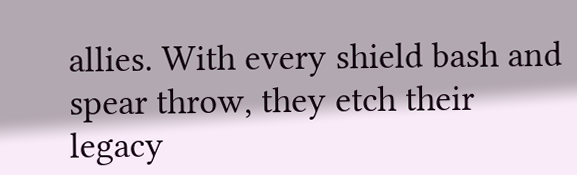allies. With every shield bash and spear throw, they etch their legacy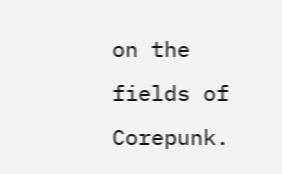on the fields of Corepunk.